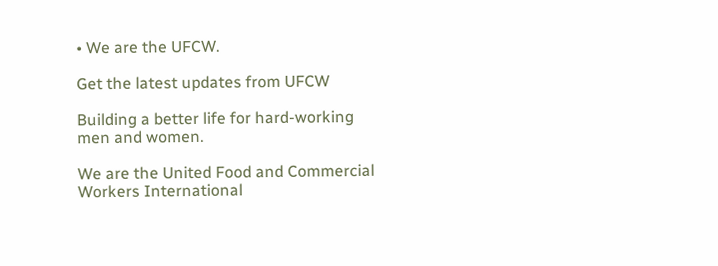• We are the UFCW.

Get the latest updates from UFCW

Building a better life for hard-working men and women.

We are the United Food and Commercial Workers International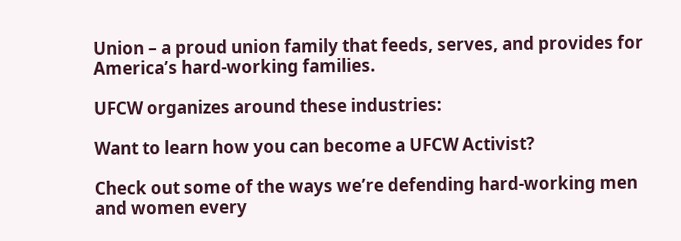Union – a proud union family that feeds, serves, and provides for America’s hard-working families.

UFCW organizes around these industries:

Want to learn how you can become a UFCW Activist?

Check out some of the ways we’re defending hard-working men and women every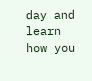day and learn how you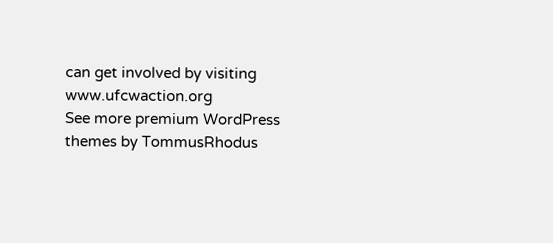can get involved by visiting www.ufcwaction.org
See more premium WordPress themes by TommusRhodus